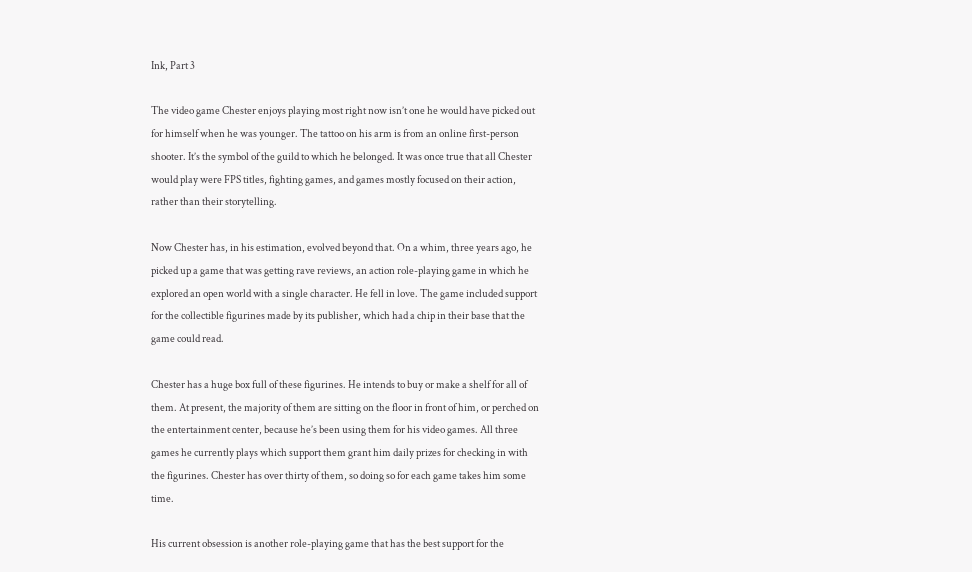Ink, Part 3

The video game Chester enjoys playing most right now isn’t one he would have picked out for himself when he was younger. The tattoo on his arm is from an online first-person shooter. It’s the symbol of the guild to which he belonged. It was once true that all Chester would play were FPS titles, fighting games, and games mostly focused on their action, rather than their storytelling.

Now Chester has, in his estimation, evolved beyond that. On a whim, three years ago, he picked up a game that was getting rave reviews, an action role-playing game in which he explored an open world with a single character. He fell in love. The game included support for the collectible figurines made by its publisher, which had a chip in their base that the game could read.

Chester has a huge box full of these figurines. He intends to buy or make a shelf for all of them. At present, the majority of them are sitting on the floor in front of him, or perched on the entertainment center, because he’s been using them for his video games. All three games he currently plays which support them grant him daily prizes for checking in with the figurines. Chester has over thirty of them, so doing so for each game takes him some time.

His current obsession is another role-playing game that has the best support for the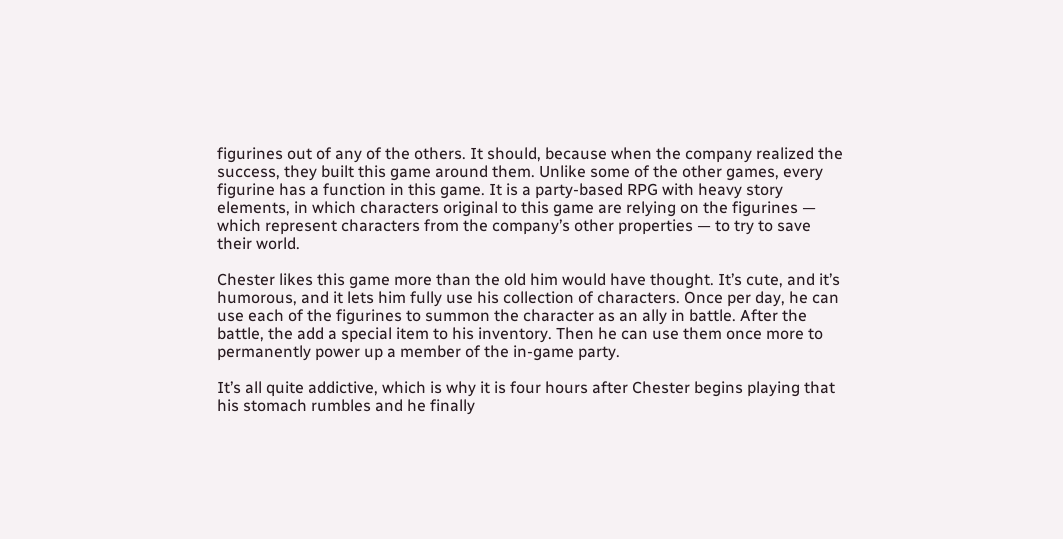figurines out of any of the others. It should, because when the company realized the success, they built this game around them. Unlike some of the other games, every figurine has a function in this game. It is a party-based RPG with heavy story elements, in which characters original to this game are relying on the figurines — which represent characters from the company’s other properties — to try to save their world.

Chester likes this game more than the old him would have thought. It’s cute, and it’s humorous, and it lets him fully use his collection of characters. Once per day, he can use each of the figurines to summon the character as an ally in battle. After the battle, the add a special item to his inventory. Then he can use them once more to permanently power up a member of the in-game party.

It’s all quite addictive, which is why it is four hours after Chester begins playing that his stomach rumbles and he finally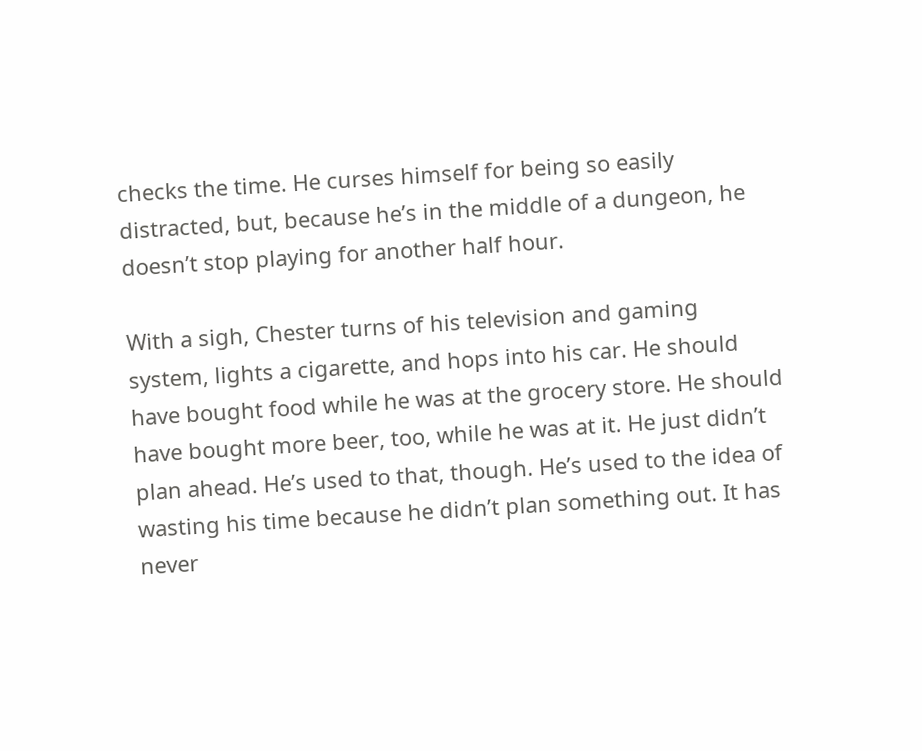checks the time. He curses himself for being so easily distracted, but, because he’s in the middle of a dungeon, he doesn’t stop playing for another half hour.

With a sigh, Chester turns of his television and gaming system, lights a cigarette, and hops into his car. He should have bought food while he was at the grocery store. He should have bought more beer, too, while he was at it. He just didn’t plan ahead. He’s used to that, though. He’s used to the idea of wasting his time because he didn’t plan something out. It has never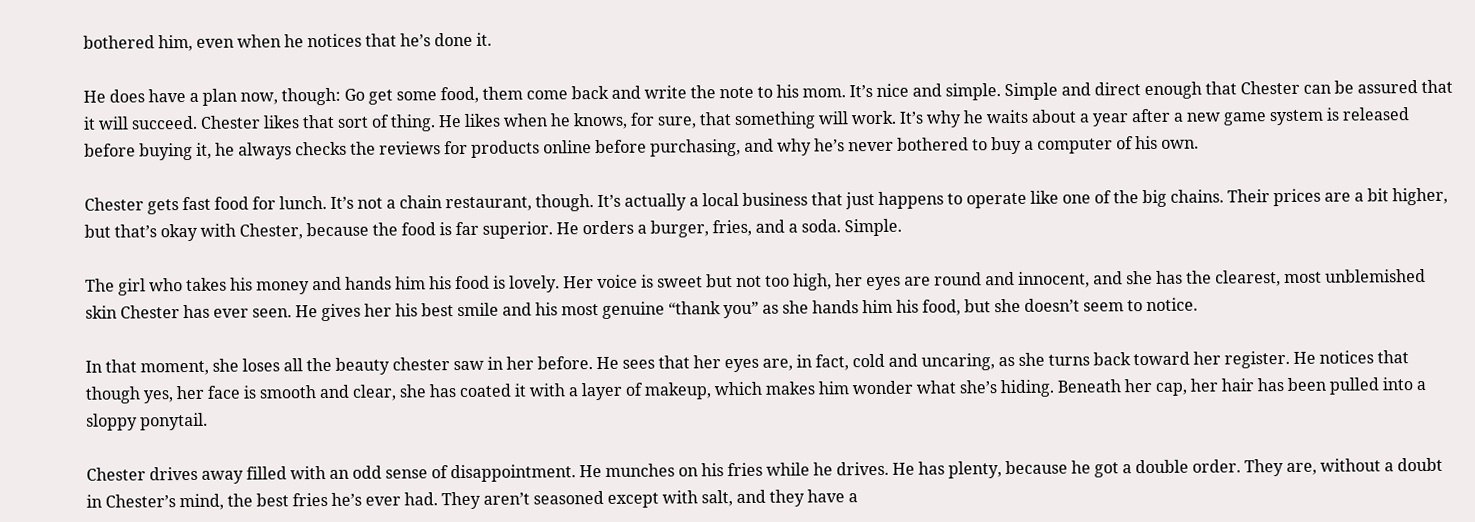bothered him, even when he notices that he’s done it.

He does have a plan now, though: Go get some food, them come back and write the note to his mom. It’s nice and simple. Simple and direct enough that Chester can be assured that it will succeed. Chester likes that sort of thing. He likes when he knows, for sure, that something will work. It’s why he waits about a year after a new game system is released before buying it, he always checks the reviews for products online before purchasing, and why he’s never bothered to buy a computer of his own.

Chester gets fast food for lunch. It’s not a chain restaurant, though. It’s actually a local business that just happens to operate like one of the big chains. Their prices are a bit higher, but that’s okay with Chester, because the food is far superior. He orders a burger, fries, and a soda. Simple.

The girl who takes his money and hands him his food is lovely. Her voice is sweet but not too high, her eyes are round and innocent, and she has the clearest, most unblemished skin Chester has ever seen. He gives her his best smile and his most genuine “thank you” as she hands him his food, but she doesn’t seem to notice.

In that moment, she loses all the beauty chester saw in her before. He sees that her eyes are, in fact, cold and uncaring, as she turns back toward her register. He notices that though yes, her face is smooth and clear, she has coated it with a layer of makeup, which makes him wonder what she’s hiding. Beneath her cap, her hair has been pulled into a sloppy ponytail.

Chester drives away filled with an odd sense of disappointment. He munches on his fries while he drives. He has plenty, because he got a double order. They are, without a doubt in Chester’s mind, the best fries he’s ever had. They aren’t seasoned except with salt, and they have a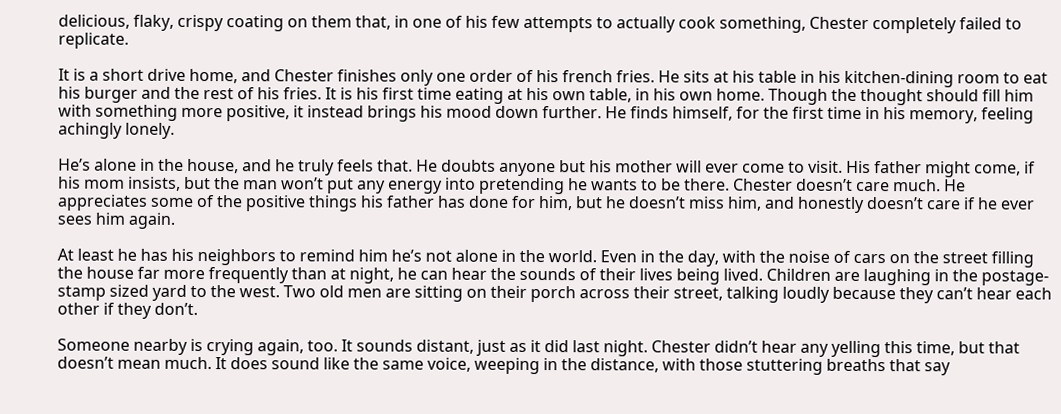delicious, flaky, crispy coating on them that, in one of his few attempts to actually cook something, Chester completely failed to replicate.

It is a short drive home, and Chester finishes only one order of his french fries. He sits at his table in his kitchen-dining room to eat his burger and the rest of his fries. It is his first time eating at his own table, in his own home. Though the thought should fill him with something more positive, it instead brings his mood down further. He finds himself, for the first time in his memory, feeling achingly lonely.

He’s alone in the house, and he truly feels that. He doubts anyone but his mother will ever come to visit. His father might come, if his mom insists, but the man won’t put any energy into pretending he wants to be there. Chester doesn’t care much. He appreciates some of the positive things his father has done for him, but he doesn’t miss him, and honestly doesn’t care if he ever sees him again.

At least he has his neighbors to remind him he’s not alone in the world. Even in the day, with the noise of cars on the street filling the house far more frequently than at night, he can hear the sounds of their lives being lived. Children are laughing in the postage-stamp sized yard to the west. Two old men are sitting on their porch across their street, talking loudly because they can’t hear each other if they don’t.

Someone nearby is crying again, too. It sounds distant, just as it did last night. Chester didn’t hear any yelling this time, but that doesn’t mean much. It does sound like the same voice, weeping in the distance, with those stuttering breaths that say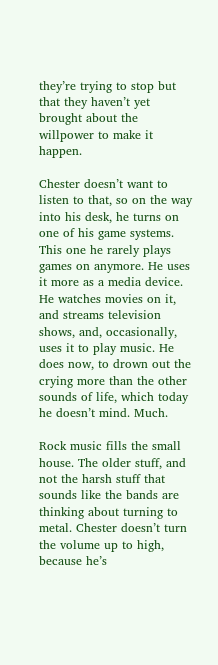they’re trying to stop but that they haven’t yet brought about the willpower to make it happen.

Chester doesn’t want to listen to that, so on the way into his desk, he turns on one of his game systems. This one he rarely plays games on anymore. He uses it more as a media device. He watches movies on it, and streams television shows, and, occasionally, uses it to play music. He does now, to drown out the crying more than the other sounds of life, which today he doesn’t mind. Much.

Rock music fills the small house. The older stuff, and not the harsh stuff that sounds like the bands are thinking about turning to metal. Chester doesn’t turn the volume up to high, because he’s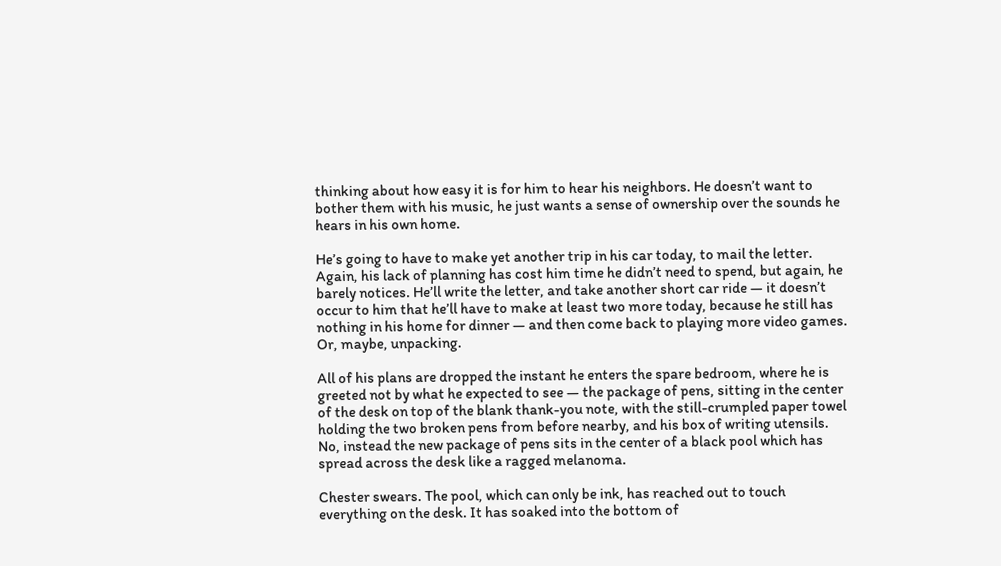thinking about how easy it is for him to hear his neighbors. He doesn’t want to bother them with his music, he just wants a sense of ownership over the sounds he hears in his own home.

He’s going to have to make yet another trip in his car today, to mail the letter. Again, his lack of planning has cost him time he didn’t need to spend, but again, he barely notices. He’ll write the letter, and take another short car ride — it doesn’t occur to him that he’ll have to make at least two more today, because he still has nothing in his home for dinner — and then come back to playing more video games. Or, maybe, unpacking.

All of his plans are dropped the instant he enters the spare bedroom, where he is greeted not by what he expected to see — the package of pens, sitting in the center of the desk on top of the blank thank-you note, with the still-crumpled paper towel holding the two broken pens from before nearby, and his box of writing utensils. No, instead the new package of pens sits in the center of a black pool which has spread across the desk like a ragged melanoma.

Chester swears. The pool, which can only be ink, has reached out to touch everything on the desk. It has soaked into the bottom of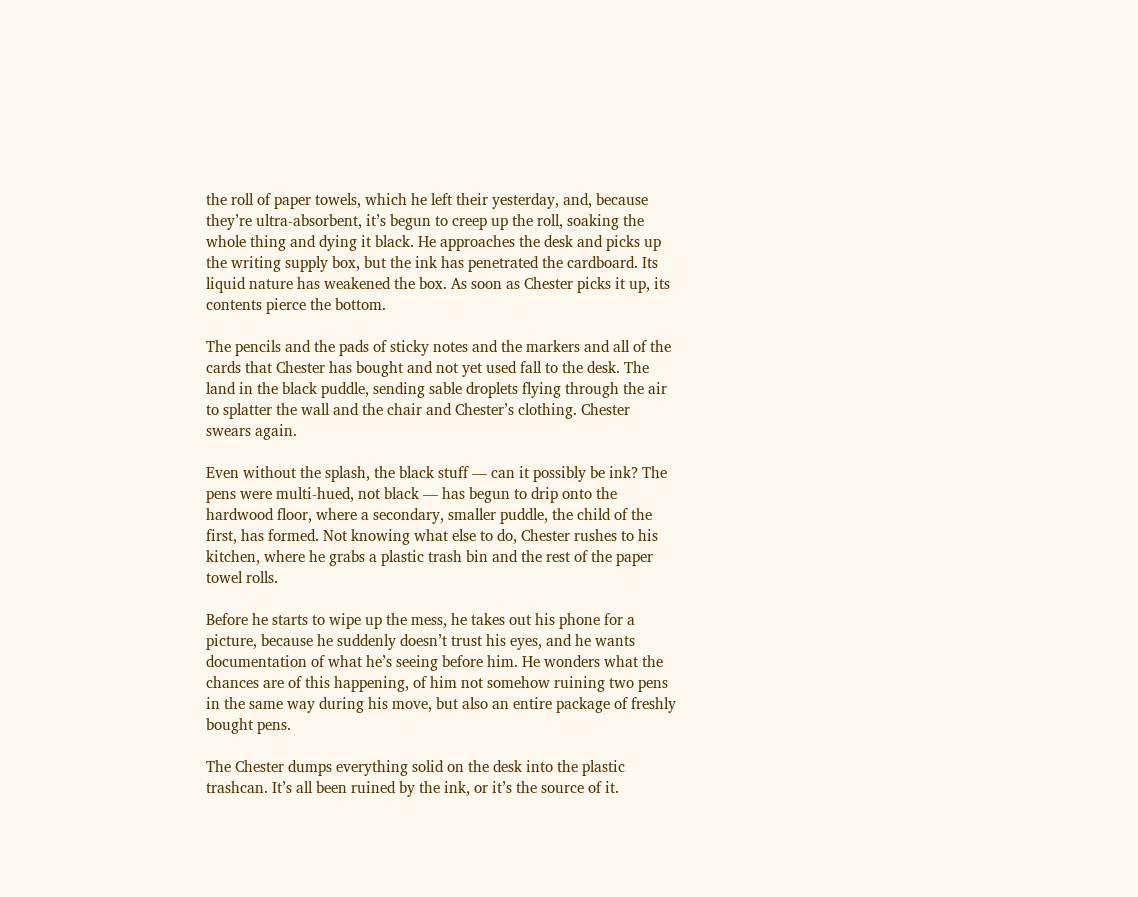the roll of paper towels, which he left their yesterday, and, because they’re ultra-absorbent, it’s begun to creep up the roll, soaking the whole thing and dying it black. He approaches the desk and picks up the writing supply box, but the ink has penetrated the cardboard. Its liquid nature has weakened the box. As soon as Chester picks it up, its contents pierce the bottom.

The pencils and the pads of sticky notes and the markers and all of the cards that Chester has bought and not yet used fall to the desk. The land in the black puddle, sending sable droplets flying through the air to splatter the wall and the chair and Chester’s clothing. Chester swears again.

Even without the splash, the black stuff — can it possibly be ink? The pens were multi-hued, not black — has begun to drip onto the hardwood floor, where a secondary, smaller puddle, the child of the first, has formed. Not knowing what else to do, Chester rushes to his kitchen, where he grabs a plastic trash bin and the rest of the paper towel rolls.

Before he starts to wipe up the mess, he takes out his phone for a picture, because he suddenly doesn’t trust his eyes, and he wants documentation of what he’s seeing before him. He wonders what the chances are of this happening, of him not somehow ruining two pens in the same way during his move, but also an entire package of freshly bought pens.

The Chester dumps everything solid on the desk into the plastic trashcan. It’s all been ruined by the ink, or it’s the source of it.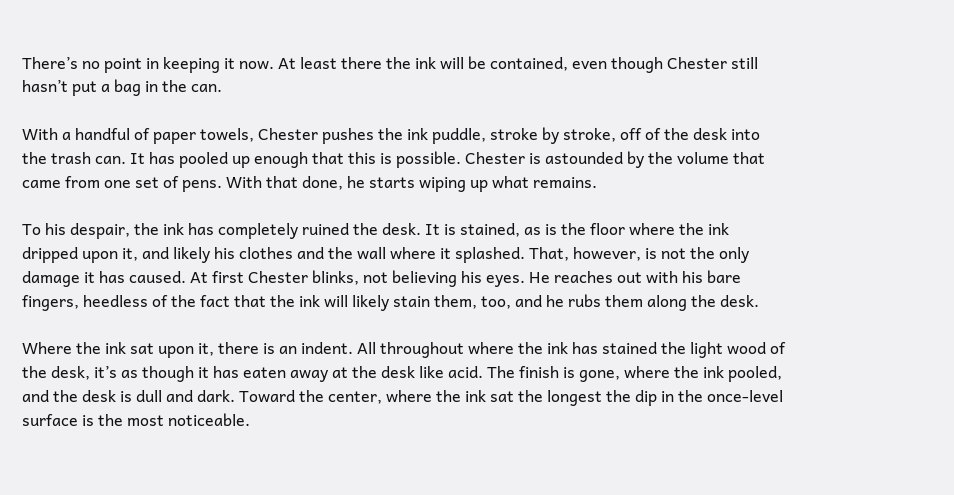There’s no point in keeping it now. At least there the ink will be contained, even though Chester still hasn’t put a bag in the can.

With a handful of paper towels, Chester pushes the ink puddle, stroke by stroke, off of the desk into the trash can. It has pooled up enough that this is possible. Chester is astounded by the volume that came from one set of pens. With that done, he starts wiping up what remains.

To his despair, the ink has completely ruined the desk. It is stained, as is the floor where the ink dripped upon it, and likely his clothes and the wall where it splashed. That, however, is not the only damage it has caused. At first Chester blinks, not believing his eyes. He reaches out with his bare fingers, heedless of the fact that the ink will likely stain them, too, and he rubs them along the desk.

Where the ink sat upon it, there is an indent. All throughout where the ink has stained the light wood of the desk, it’s as though it has eaten away at the desk like acid. The finish is gone, where the ink pooled, and the desk is dull and dark. Toward the center, where the ink sat the longest the dip in the once-level surface is the most noticeable.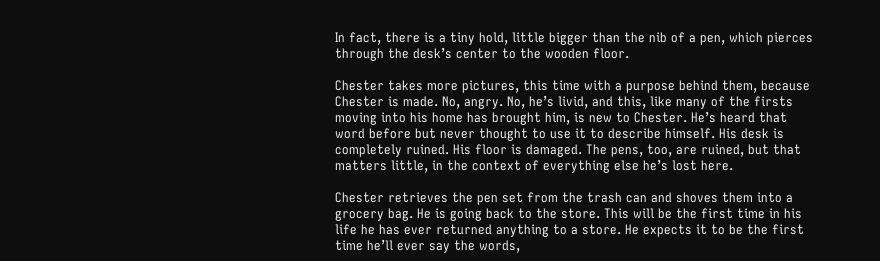In fact, there is a tiny hold, little bigger than the nib of a pen, which pierces through the desk’s center to the wooden floor.

Chester takes more pictures, this time with a purpose behind them, because Chester is made. No, angry. No, he’s livid, and this, like many of the firsts moving into his home has brought him, is new to Chester. He’s heard that word before but never thought to use it to describe himself. His desk is completely ruined. His floor is damaged. The pens, too, are ruined, but that matters little, in the context of everything else he’s lost here.

Chester retrieves the pen set from the trash can and shoves them into a grocery bag. He is going back to the store. This will be the first time in his life he has ever returned anything to a store. He expects it to be the first time he’ll ever say the words,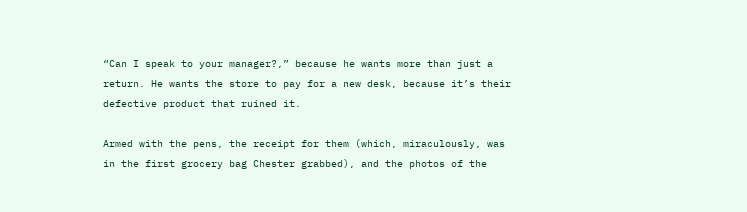“Can I speak to your manager?,” because he wants more than just a return. He wants the store to pay for a new desk, because it’s their defective product that ruined it.

Armed with the pens, the receipt for them (which, miraculously, was in the first grocery bag Chester grabbed), and the photos of the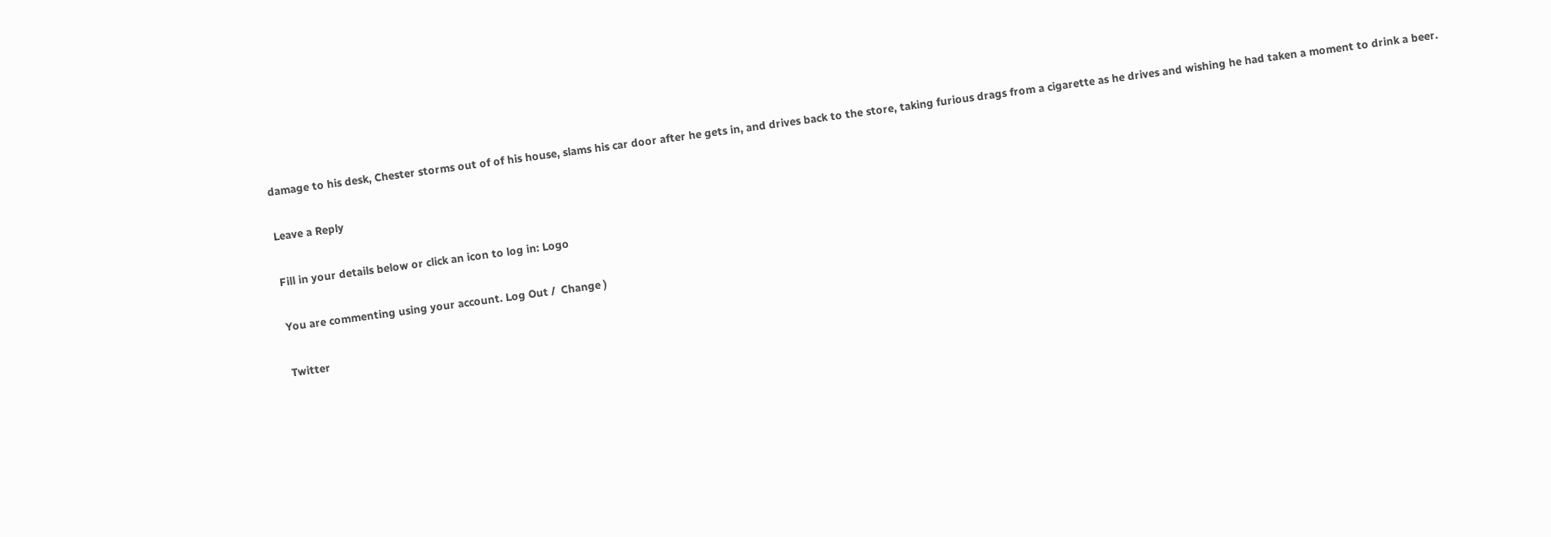damage to his desk, Chester storms out of of his house, slams his car door after he gets in, and drives back to the store, taking furious drags from a cigarette as he drives and wishing he had taken a moment to drink a beer.

Leave a Reply

Fill in your details below or click an icon to log in: Logo

You are commenting using your account. Log Out /  Change )

Twitter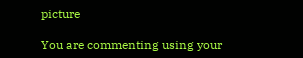picture

You are commenting using your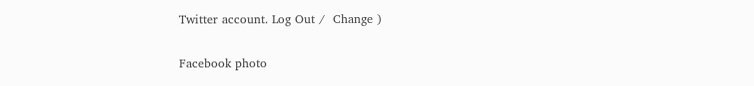Twitter account. Log Out /  Change )

Facebook photo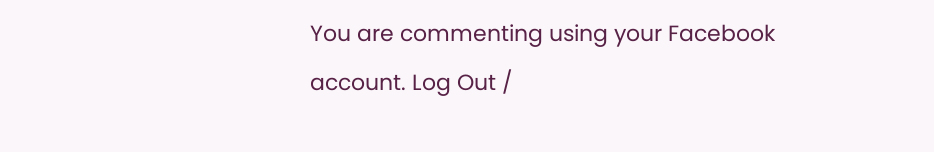You are commenting using your Facebook account. Log Out /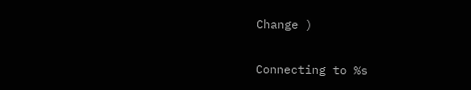Change )

Connecting to %s